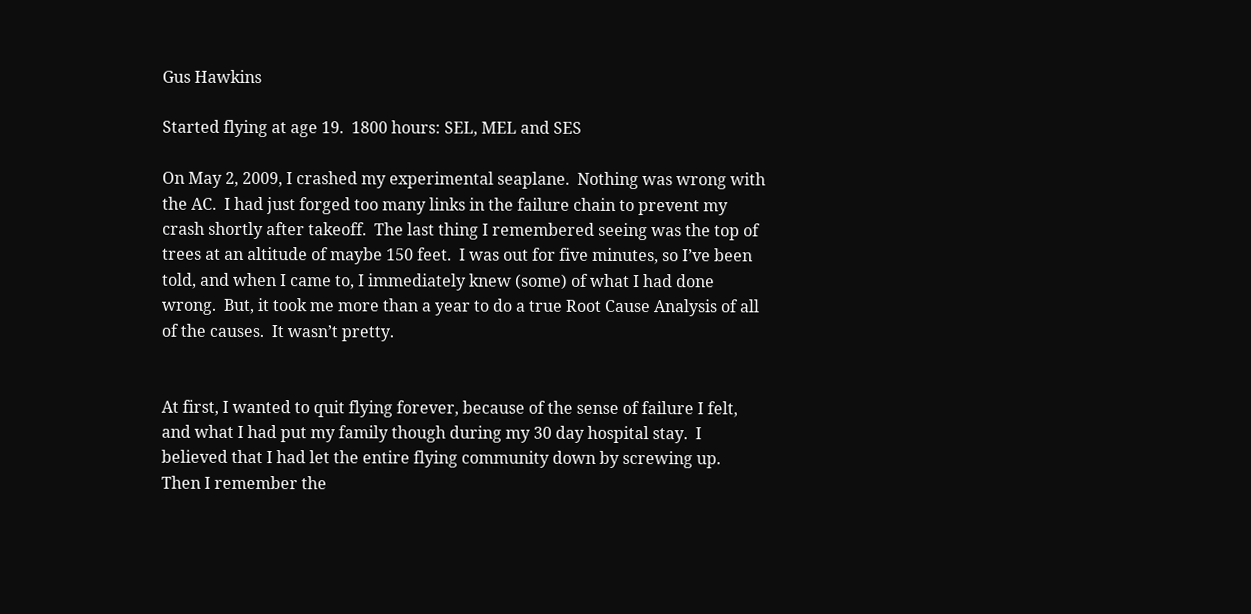Gus Hawkins

Started flying at age 19.  1800 hours: SEL, MEL and SES

On May 2, 2009, I crashed my experimental seaplane.  Nothing was wrong with the AC.  I had just forged too many links in the failure chain to prevent my crash shortly after takeoff.  The last thing I remembered seeing was the top of trees at an altitude of maybe 150 feet.  I was out for five minutes, so I’ve been told, and when I came to, I immediately knew (some) of what I had done wrong.  But, it took me more than a year to do a true Root Cause Analysis of all of the causes.  It wasn’t pretty.


At first, I wanted to quit flying forever, because of the sense of failure I felt, and what I had put my family though during my 30 day hospital stay.  I believed that I had let the entire flying community down by screwing up.  Then I remember the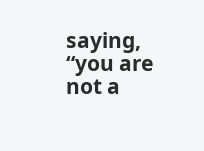saying, “you are not a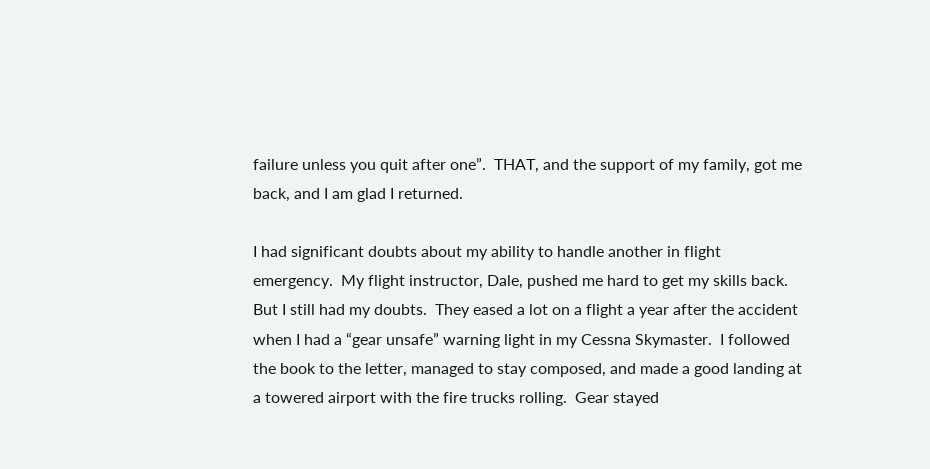failure unless you quit after one”.  THAT, and the support of my family, got me back, and I am glad I returned.

I had significant doubts about my ability to handle another in flight emergency.  My flight instructor, Dale, pushed me hard to get my skills back.  But I still had my doubts.  They eased a lot on a flight a year after the accident when I had a “gear unsafe” warning light in my Cessna Skymaster.  I followed the book to the letter, managed to stay composed, and made a good landing at a towered airport with the fire trucks rolling.  Gear stayed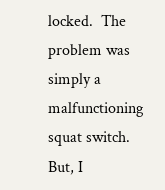locked.  The problem was simply a malfunctioning squat switch.  But, I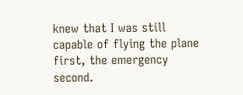knew that I was still capable of flying the plane first, the emergency second.